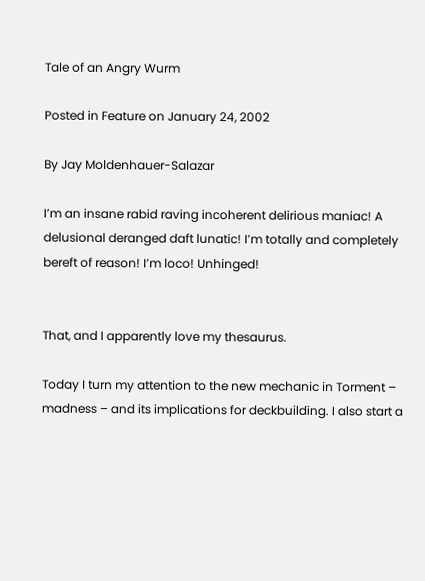Tale of an Angry Wurm

Posted in Feature on January 24, 2002

By Jay Moldenhauer-Salazar

I’m an insane rabid raving incoherent delirious maniac! A delusional deranged daft lunatic! I’m totally and completely bereft of reason! I’m loco! Unhinged!


That, and I apparently love my thesaurus.

Today I turn my attention to the new mechanic in Torment – madness – and its implications for deckbuilding. I also start a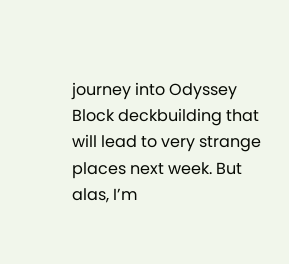journey into Odyssey Block deckbuilding that will lead to very strange places next week. But alas, I’m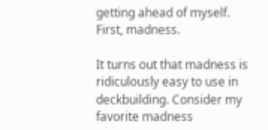getting ahead of myself. First, madness.

It turns out that madness is ridiculously easy to use in deckbuilding. Consider my favorite madness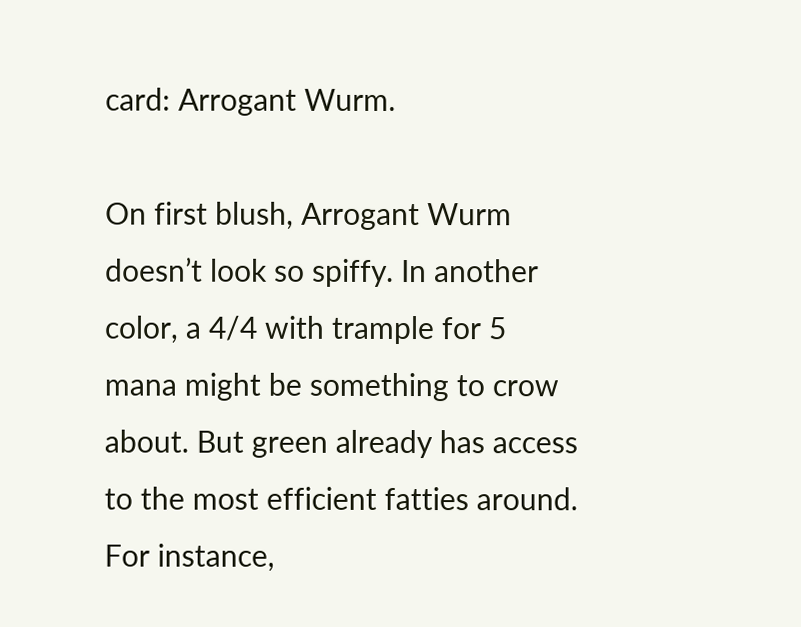card: Arrogant Wurm.

On first blush, Arrogant Wurm doesn’t look so spiffy. In another color, a 4/4 with trample for 5 mana might be something to crow about. But green already has access to the most efficient fatties around. For instance,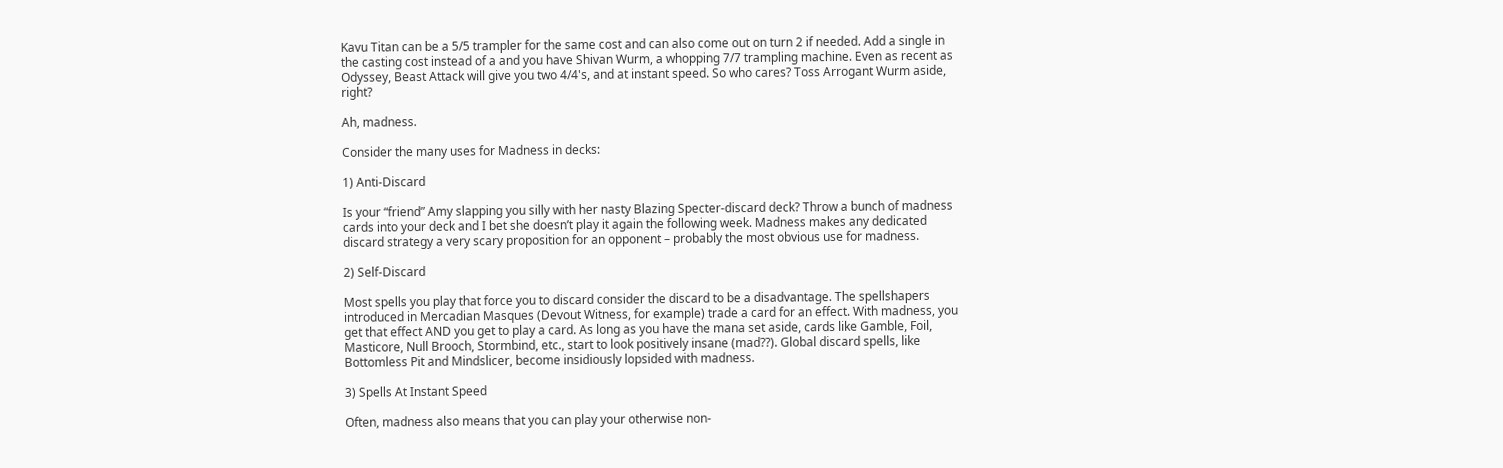Kavu Titan can be a 5/5 trampler for the same cost and can also come out on turn 2 if needed. Add a single in the casting cost instead of a and you have Shivan Wurm, a whopping 7/7 trampling machine. Even as recent as Odyssey, Beast Attack will give you two 4/4's, and at instant speed. So who cares? Toss Arrogant Wurm aside, right?

Ah, madness.

Consider the many uses for Madness in decks:

1) Anti-Discard

Is your “friend” Amy slapping you silly with her nasty Blazing Specter-discard deck? Throw a bunch of madness cards into your deck and I bet she doesn’t play it again the following week. Madness makes any dedicated discard strategy a very scary proposition for an opponent – probably the most obvious use for madness.

2) Self-Discard

Most spells you play that force you to discard consider the discard to be a disadvantage. The spellshapers introduced in Mercadian Masques (Devout Witness, for example) trade a card for an effect. With madness, you get that effect AND you get to play a card. As long as you have the mana set aside, cards like Gamble, Foil, Masticore, Null Brooch, Stormbind, etc., start to look positively insane (mad??). Global discard spells, like Bottomless Pit and Mindslicer, become insidiously lopsided with madness.

3) Spells At Instant Speed

Often, madness also means that you can play your otherwise non-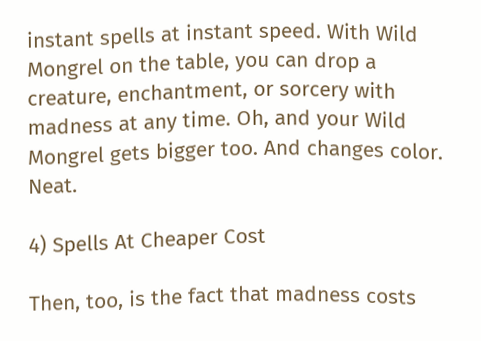instant spells at instant speed. With Wild Mongrel on the table, you can drop a creature, enchantment, or sorcery with madness at any time. Oh, and your Wild Mongrel gets bigger too. And changes color. Neat.

4) Spells At Cheaper Cost

Then, too, is the fact that madness costs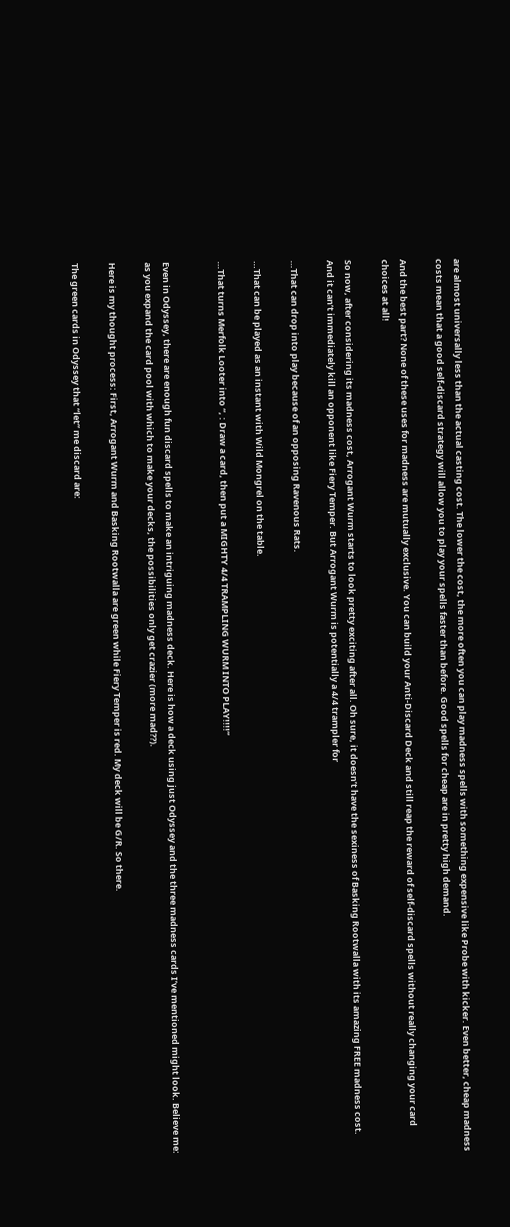are almost universally less than the actual casting cost. The lower the cost, the more often you can play madness spells with something expensive like Probe with kicker. Even better, cheap madness costs mean that a good self-discard strategy will allow you to play your spells faster than before. Good spells for cheap are in pretty high demand.

And the best part? None of these uses for madness are mutually exclusive. You can build your Anti-Discard Deck and still reap the reward of self-discard spells without really changing your card choices at all!

So now, after considering its madness cost, Arrogant Wurm starts to look pretty exciting after all. Oh sure, it doesn’t have the sexiness of Basking Rootwalla with its amazing FREE madness cost. And it can’t immediately kill an opponent like Fiery Temper. But Arrogant Wurm is potentially a 4/4 trampler for

…That can drop into play because of an opposing Ravenous Rats.

…That can be played as an instant with Wild Mongrel on the table.

…That turns Merfolk Looter into “, : Draw a card, then put a MIGHTY 4/4 TRAMPLING WURM INTO PLAY!!!!”


Even in Odyssey, there are enough fun discard spells to make an intriguing madness deck. Here is how a deck using just Odyssey and the three madness cards I’ve mentioned might look. Believe me: as you expand the card pool with which to make your decks, the possibilities only get crazier (more mad??).

Here is my thought process: First, Arrogant Wurm and Basking Rootwalla are green while Fiery Temper is red. My deck will be G/R. So there.

The green cards in Odyssey that “let” me discard are: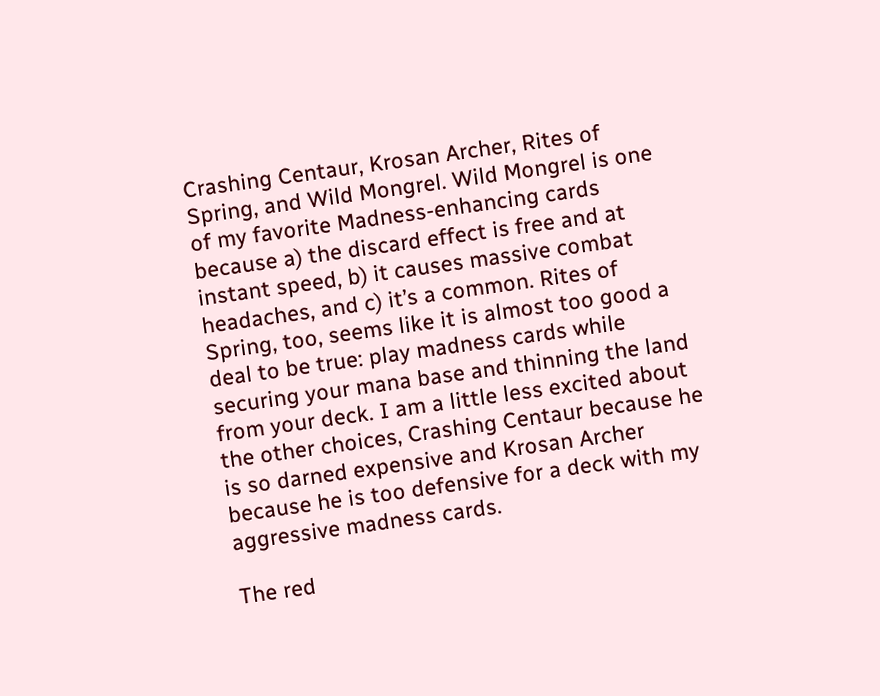Crashing Centaur, Krosan Archer, Rites of Spring, and Wild Mongrel. Wild Mongrel is one of my favorite Madness-enhancing cards because a) the discard effect is free and at instant speed, b) it causes massive combat headaches, and c) it’s a common. Rites of Spring, too, seems like it is almost too good a deal to be true: play madness cards while securing your mana base and thinning the land from your deck. I am a little less excited about the other choices, Crashing Centaur because he is so darned expensive and Krosan Archer because he is too defensive for a deck with my aggressive madness cards.

The red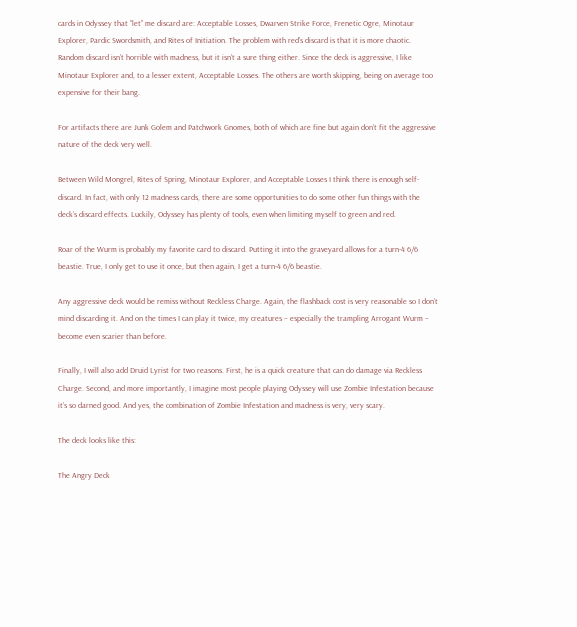cards in Odyssey that “let” me discard are: Acceptable Losses, Dwarven Strike Force, Frenetic Ogre, Minotaur Explorer, Pardic Swordsmith, and Rites of Initiation. The problem with red’s discard is that it is more chaotic. Random discard isn’t horrible with madness, but it isn’t a sure thing either. Since the deck is aggressive, I like Minotaur Explorer and, to a lesser extent, Acceptable Losses. The others are worth skipping, being on average too expensive for their bang.

For artifacts there are Junk Golem and Patchwork Gnomes, both of which are fine but again don’t fit the aggressive nature of the deck very well.

Between Wild Mongrel, Rites of Spring, Minotaur Explorer, and Acceptable Losses I think there is enough self-discard. In fact, with only 12 madness cards, there are some opportunities to do some other fun things with the deck’s discard effects. Luckily, Odyssey has plenty of tools, even when limiting myself to green and red.

Roar of the Wurm is probably my favorite card to discard. Putting it into the graveyard allows for a turn-4 6/6 beastie. True, I only get to use it once, but then again, I get a turn-4 6/6 beastie.

Any aggressive deck would be remiss without Reckless Charge. Again, the flashback cost is very reasonable so I don’t mind discarding it. And on the times I can play it twice, my creatures – especially the trampling Arrogant Wurm – become even scarier than before.

Finally, I will also add Druid Lyrist for two reasons. First, he is a quick creature that can do damage via Reckless Charge. Second, and more importantly, I imagine most people playing Odyssey will use Zombie Infestation because it’s so darned good. And yes, the combination of Zombie Infestation and madness is very, very scary.

The deck looks like this:

The Angry Deck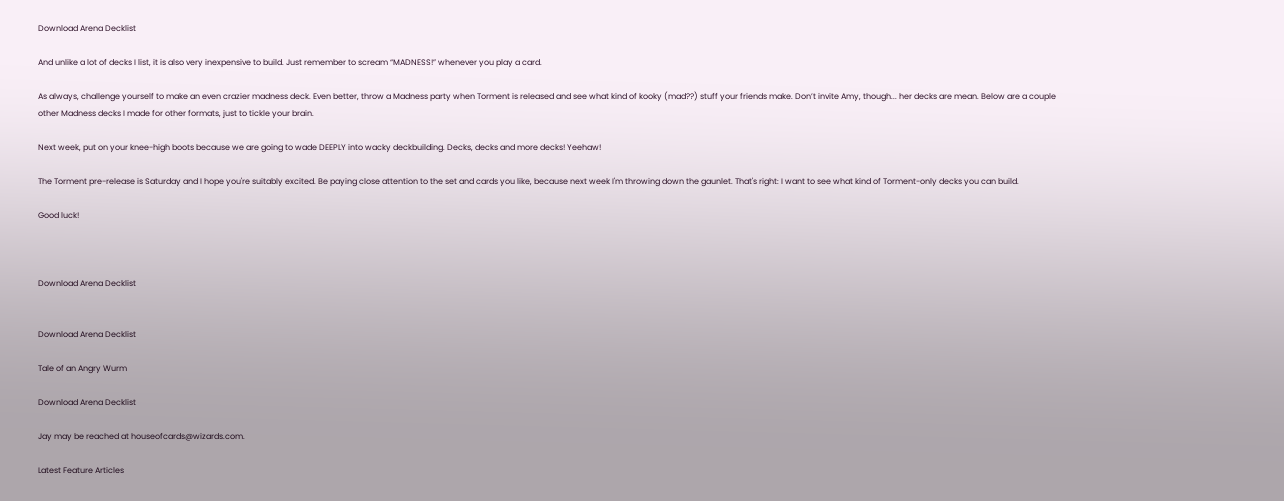Download Arena Decklist

And unlike a lot of decks I list, it is also very inexpensive to build. Just remember to scream “MADNESS!” whenever you play a card.

As always, challenge yourself to make an even crazier madness deck. Even better, throw a Madness party when Torment is released and see what kind of kooky (mad??) stuff your friends make. Don’t invite Amy, though... her decks are mean. Below are a couple other Madness decks I made for other formats, just to tickle your brain.

Next week, put on your knee-high boots because we are going to wade DEEPLY into wacky deckbuilding. Decks, decks and more decks! Yeehaw!

The Torment pre-release is Saturday and I hope you're suitably excited. Be paying close attention to the set and cards you like, because next week I'm throwing down the gaunlet. That's right: I want to see what kind of Torment-only decks you can build.

Good luck!



Download Arena Decklist


Download Arena Decklist

Tale of an Angry Wurm

Download Arena Decklist

Jay may be reached at houseofcards@wizards.com.

Latest Feature Articles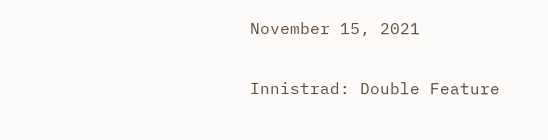November 15, 2021

Innistrad: Double Feature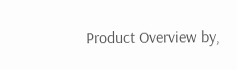Product Overview by,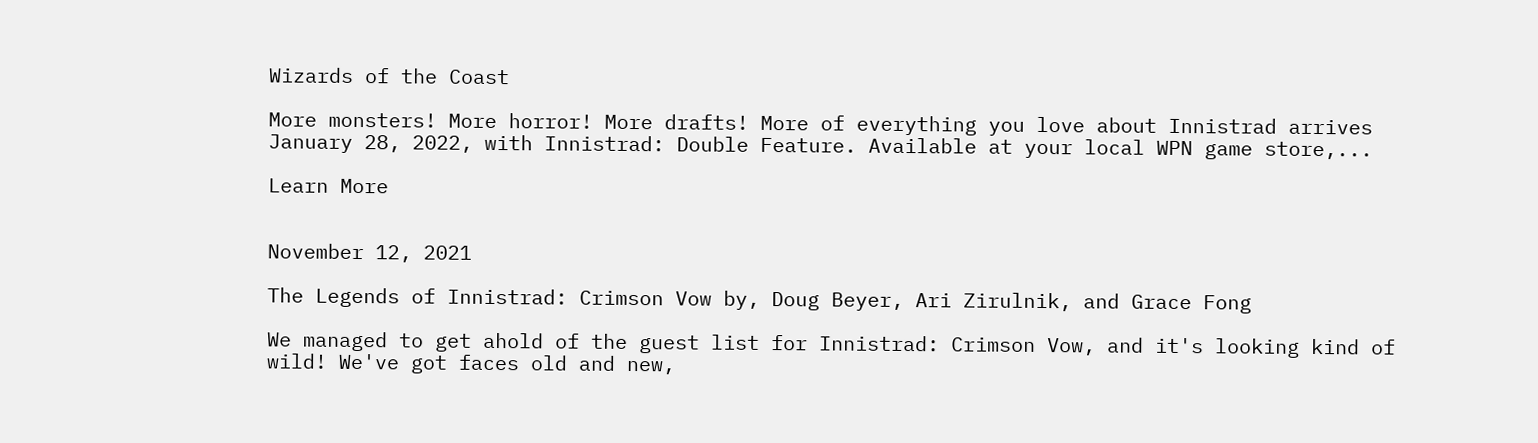Wizards of the Coast

More monsters! More horror! More drafts! More of everything you love about Innistrad arrives January 28, 2022, with Innistrad: Double Feature. Available at your local WPN game store,...

Learn More


November 12, 2021

The Legends of Innistrad: Crimson Vow by, Doug Beyer, Ari Zirulnik, and Grace Fong

We managed to get ahold of the guest list for Innistrad: Crimson Vow, and it's looking kind of wild! We've got faces old and new,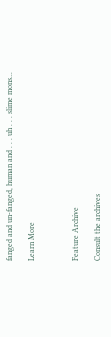fanged and un-fanged, human and . . . uh . . . slime mons...

Learn More



Feature Archive

Consult the archives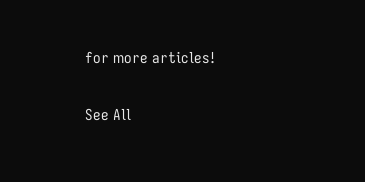for more articles!

See All